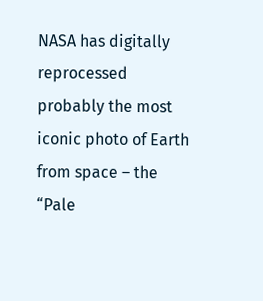NASA has digitally reprocessed probably the most iconic photo of Earth from space – the “Pale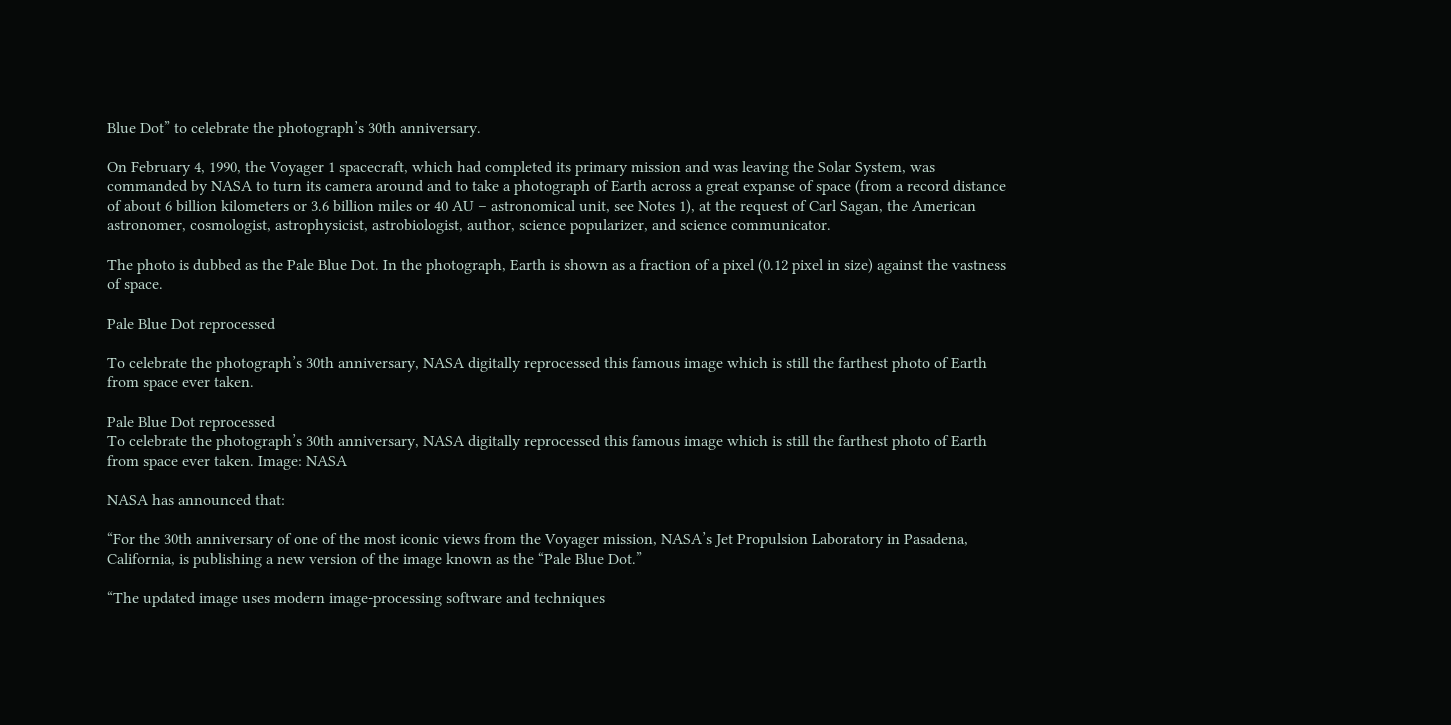Blue Dot” to celebrate the photograph’s 30th anniversary.

On February 4, 1990, the Voyager 1 spacecraft, which had completed its primary mission and was leaving the Solar System, was commanded by NASA to turn its camera around and to take a photograph of Earth across a great expanse of space (from a record distance of about 6 billion kilometers or 3.6 billion miles or 40 AU – astronomical unit, see Notes 1), at the request of Carl Sagan, the American astronomer, cosmologist, astrophysicist, astrobiologist, author, science popularizer, and science communicator.

The photo is dubbed as the Pale Blue Dot. In the photograph, Earth is shown as a fraction of a pixel (0.12 pixel in size) against the vastness of space.

Pale Blue Dot reprocessed

To celebrate the photograph’s 30th anniversary, NASA digitally reprocessed this famous image which is still the farthest photo of Earth from space ever taken.

Pale Blue Dot reprocessed
To celebrate the photograph’s 30th anniversary, NASA digitally reprocessed this famous image which is still the farthest photo of Earth from space ever taken. Image: NASA

NASA has announced that:

“For the 30th anniversary of one of the most iconic views from the Voyager mission, NASA’s Jet Propulsion Laboratory in Pasadena, California, is publishing a new version of the image known as the “Pale Blue Dot.”

“The updated image uses modern image-processing software and techniques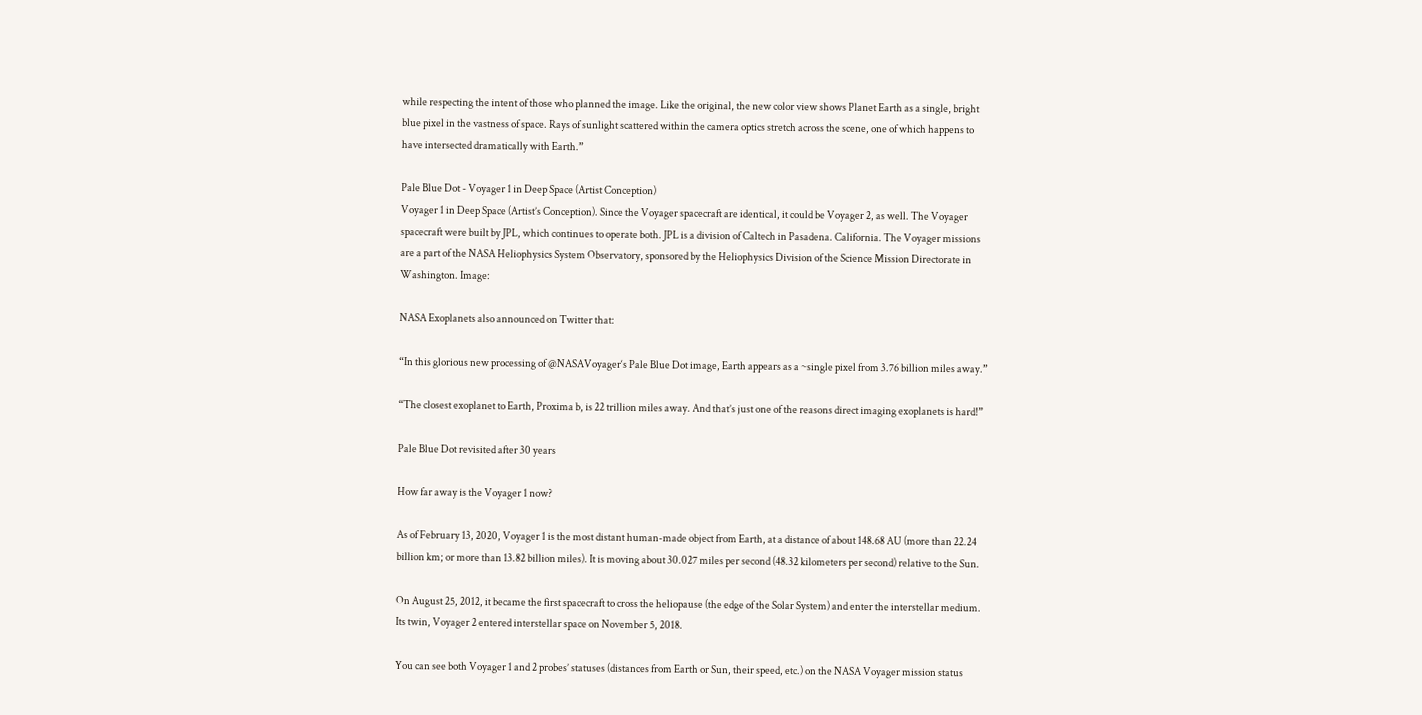while respecting the intent of those who planned the image. Like the original, the new color view shows Planet Earth as a single, bright blue pixel in the vastness of space. Rays of sunlight scattered within the camera optics stretch across the scene, one of which happens to have intersected dramatically with Earth.”

Pale Blue Dot - Voyager 1 in Deep Space (Artist Conception)
Voyager 1 in Deep Space (Artist’s Conception). Since the Voyager spacecraft are identical, it could be Voyager 2, as well. The Voyager spacecraft were built by JPL, which continues to operate both. JPL is a division of Caltech in Pasadena. California. The Voyager missions are a part of the NASA Heliophysics System Observatory, sponsored by the Heliophysics Division of the Science Mission Directorate in Washington. Image:

NASA Exoplanets also announced on Twitter that:

“In this glorious new processing of @NASAVoyager‘s Pale Blue Dot image, Earth appears as a ~single pixel from 3.76 billion miles away.”

“The closest exoplanet to Earth, Proxima b, is 22 trillion miles away. And that’s just one of the reasons direct imaging exoplanets is hard!”

Pale Blue Dot revisited after 30 years

How far away is the Voyager 1 now?

As of February 13, 2020, Voyager 1 is the most distant human-made object from Earth, at a distance of about 148.68 AU (more than 22.24 billion km; or more than 13.82 billion miles). It is moving about 30.027 miles per second (48.32 kilometers per second) relative to the Sun.

On August 25, 2012, it became the first spacecraft to cross the heliopause (the edge of the Solar System) and enter the interstellar medium. Its twin, Voyager 2 entered interstellar space on November 5, 2018.

You can see both Voyager 1 and 2 probes’ statuses (distances from Earth or Sun, their speed, etc.) on the NASA Voyager mission status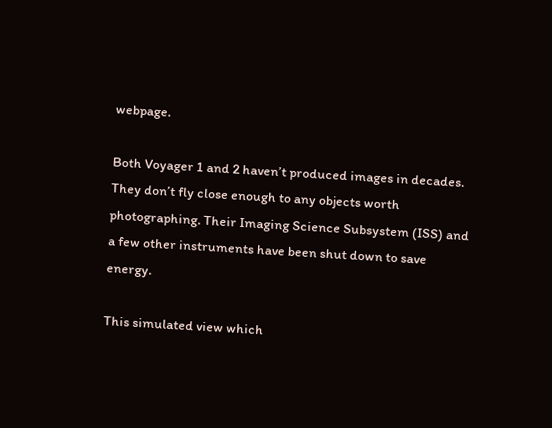webpage.

Both Voyager 1 and 2 haven’t produced images in decades. They don’t fly close enough to any objects worth photographing. Their Imaging Science Subsystem (ISS) and a few other instruments have been shut down to save energy.

This simulated view which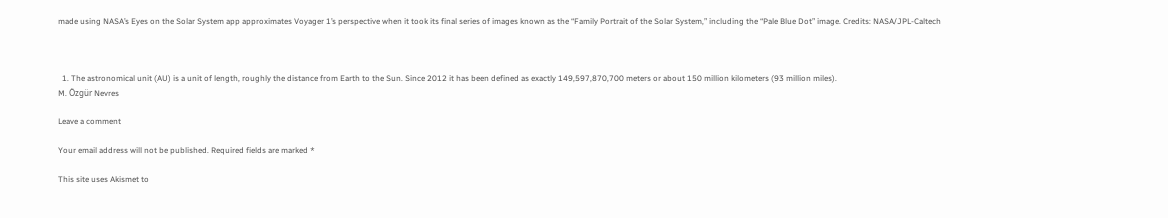made using NASA’s Eyes on the Solar System app approximates Voyager 1’s perspective when it took its final series of images known as the “Family Portrait of the Solar System,” including the “Pale Blue Dot” image. Credits: NASA/JPL-Caltech



  1. The astronomical unit (AU) is a unit of length, roughly the distance from Earth to the Sun. Since 2012 it has been defined as exactly 149,597,870,700 meters or about 150 million kilometers (93 million miles).
M. Özgür Nevres

Leave a comment

Your email address will not be published. Required fields are marked *

This site uses Akismet to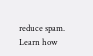reduce spam. Learn how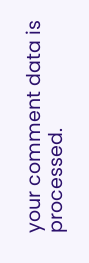your comment data is processed.